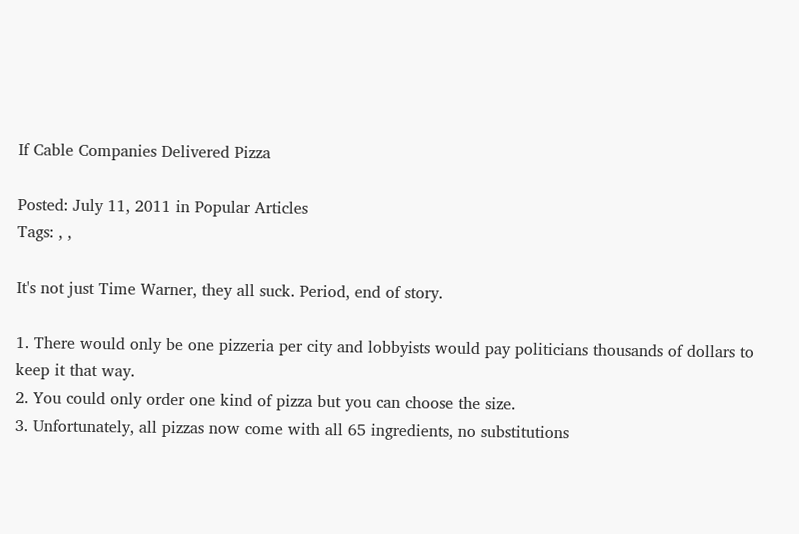If Cable Companies Delivered Pizza

Posted: July 11, 2011 in Popular Articles
Tags: , ,

It's not just Time Warner, they all suck. Period, end of story.

1. There would only be one pizzeria per city and lobbyists would pay politicians thousands of dollars to keep it that way.
2. You could only order one kind of pizza but you can choose the size.
3. Unfortunately, all pizzas now come with all 65 ingredients, no substitutions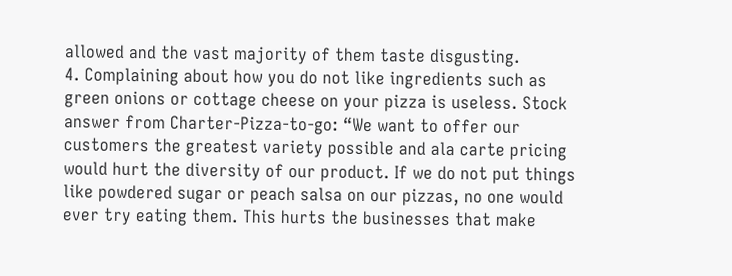allowed and the vast majority of them taste disgusting.
4. Complaining about how you do not like ingredients such as green onions or cottage cheese on your pizza is useless. Stock answer from Charter-Pizza-to-go: “We want to offer our customers the greatest variety possible and ala carte pricing would hurt the diversity of our product. If we do not put things like powdered sugar or peach salsa on our pizzas, no one would ever try eating them. This hurts the businesses that make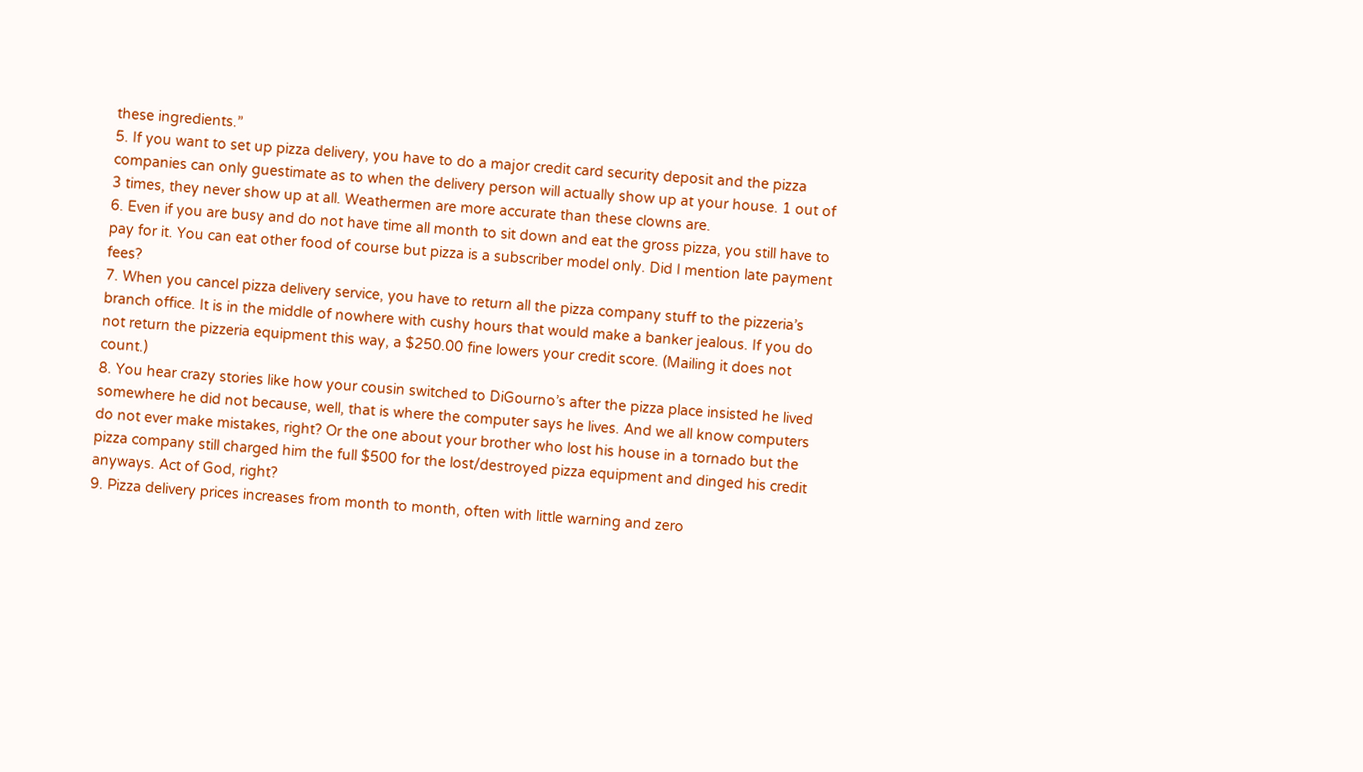these ingredients.”
5. If you want to set up pizza delivery, you have to do a major credit card security deposit and the pizza companies can only guestimate as to when the delivery person will actually show up at your house. 1 out of 3 times, they never show up at all. Weathermen are more accurate than these clowns are.
6. Even if you are busy and do not have time all month to sit down and eat the gross pizza, you still have to pay for it. You can eat other food of course but pizza is a subscriber model only. Did I mention late payment fees?
7. When you cancel pizza delivery service, you have to return all the pizza company stuff to the pizzeria’s branch office. It is in the middle of nowhere with cushy hours that would make a banker jealous. If you do not return the pizzeria equipment this way, a $250.00 fine lowers your credit score. (Mailing it does not count.)
8. You hear crazy stories like how your cousin switched to DiGourno’s after the pizza place insisted he lived somewhere he did not because, well, that is where the computer says he lives. And we all know computers do not ever make mistakes, right? Or the one about your brother who lost his house in a tornado but the pizza company still charged him the full $500 for the lost/destroyed pizza equipment and dinged his credit anyways. Act of God, right?
9. Pizza delivery prices increases from month to month, often with little warning and zero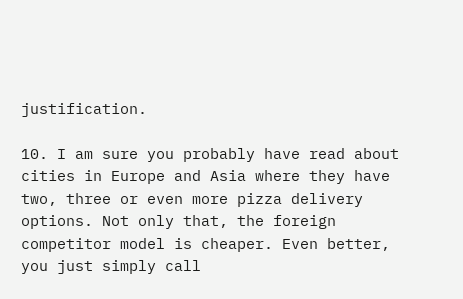justification.

10. I am sure you probably have read about cities in Europe and Asia where they have two, three or even more pizza delivery options. Not only that, the foreign competitor model is cheaper. Even better, you just simply call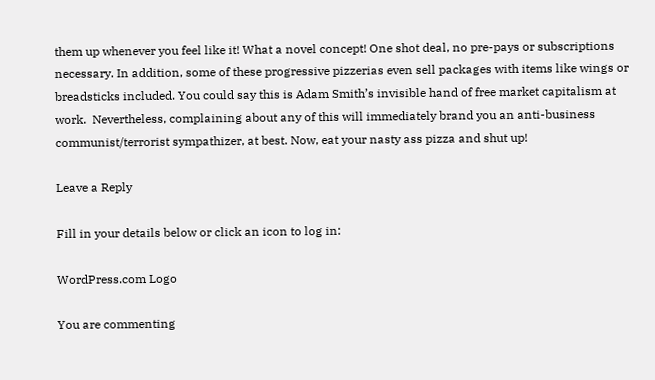them up whenever you feel like it! What a novel concept! One shot deal, no pre-pays or subscriptions necessary. In addition, some of these progressive pizzerias even sell packages with items like wings or breadsticks included. You could say this is Adam Smith’s invisible hand of free market capitalism at work.  Nevertheless, complaining about any of this will immediately brand you an anti-business communist/terrorist sympathizer, at best. Now, eat your nasty ass pizza and shut up!

Leave a Reply

Fill in your details below or click an icon to log in:

WordPress.com Logo

You are commenting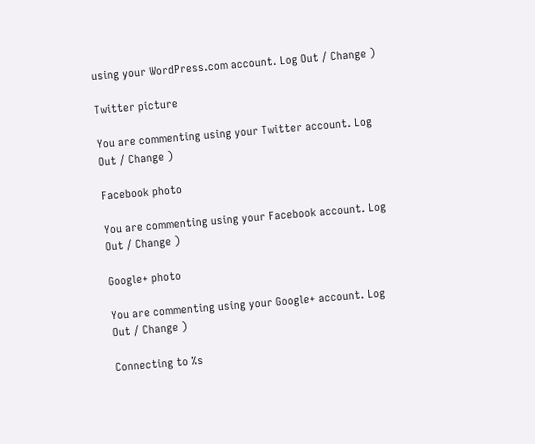using your WordPress.com account. Log Out / Change )

Twitter picture

You are commenting using your Twitter account. Log Out / Change )

Facebook photo

You are commenting using your Facebook account. Log Out / Change )

Google+ photo

You are commenting using your Google+ account. Log Out / Change )

Connecting to %s